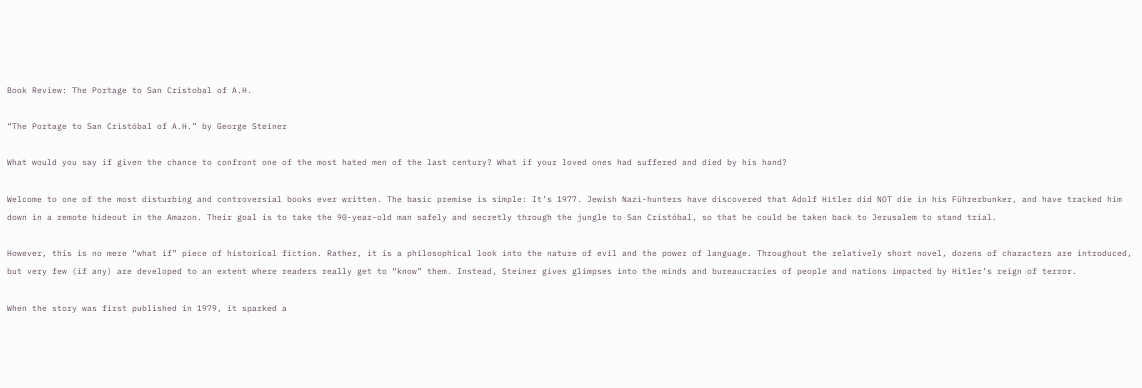Book Review: The Portage to San Cristobal of A.H.

“The Portage to San Cristóbal of A.H.” by George Steiner

What would you say if given the chance to confront one of the most hated men of the last century? What if your loved ones had suffered and died by his hand?

Welcome to one of the most disturbing and controversial books ever written. The basic premise is simple: It’s 1977. Jewish Nazi-hunters have discovered that Adolf Hitler did NOT die in his Führerbunker, and have tracked him down in a remote hideout in the Amazon. Their goal is to take the 90-year-old man safely and secretly through the jungle to San Cristóbal, so that he could be taken back to Jerusalem to stand trial.

However, this is no mere “what if” piece of historical fiction. Rather, it is a philosophical look into the nature of evil and the power of language. Throughout the relatively short novel, dozens of characters are introduced, but very few (if any) are developed to an extent where readers really get to “know” them. Instead, Steiner gives glimpses into the minds and bureaucracies of people and nations impacted by Hitler’s reign of terror.

When the story was first published in 1979, it sparked a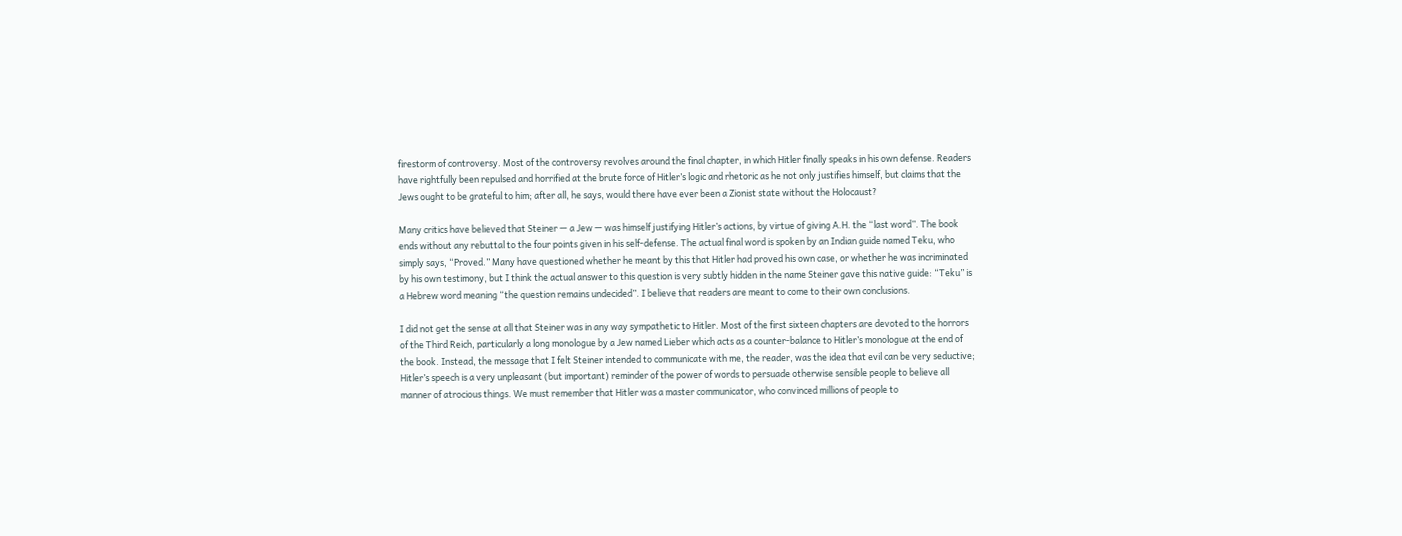firestorm of controversy. Most of the controversy revolves around the final chapter, in which Hitler finally speaks in his own defense. Readers have rightfully been repulsed and horrified at the brute force of Hitler’s logic and rhetoric as he not only justifies himself, but claims that the Jews ought to be grateful to him; after all, he says, would there have ever been a Zionist state without the Holocaust?

Many critics have believed that Steiner — a Jew — was himself justifying Hitler’s actions, by virtue of giving A.H. the “last word”. The book ends without any rebuttal to the four points given in his self-defense. The actual final word is spoken by an Indian guide named Teku, who simply says, “Proved.” Many have questioned whether he meant by this that Hitler had proved his own case, or whether he was incriminated by his own testimony, but I think the actual answer to this question is very subtly hidden in the name Steiner gave this native guide: “Teku” is a Hebrew word meaning “the question remains undecided”. I believe that readers are meant to come to their own conclusions.

I did not get the sense at all that Steiner was in any way sympathetic to Hitler. Most of the first sixteen chapters are devoted to the horrors of the Third Reich, particularly a long monologue by a Jew named Lieber which acts as a counter-balance to Hitler’s monologue at the end of the book. Instead, the message that I felt Steiner intended to communicate with me, the reader, was the idea that evil can be very seductive; Hitler’s speech is a very unpleasant (but important) reminder of the power of words to persuade otherwise sensible people to believe all manner of atrocious things. We must remember that Hitler was a master communicator, who convinced millions of people to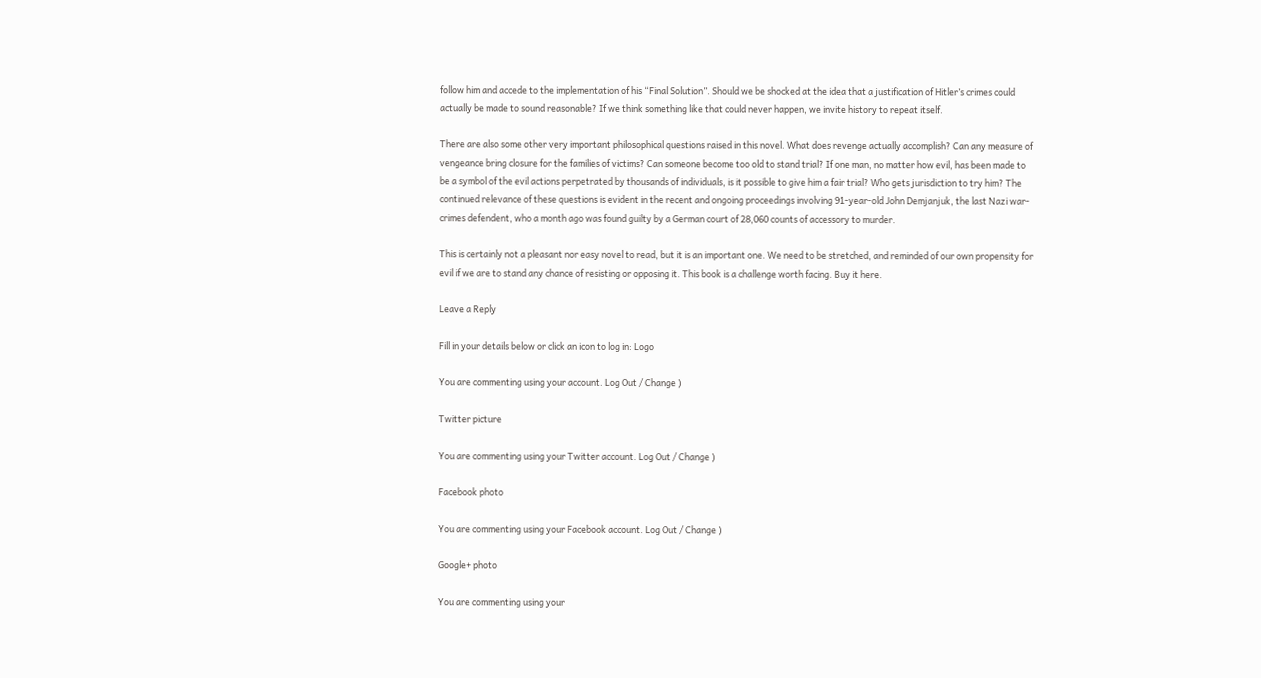follow him and accede to the implementation of his “Final Solution”. Should we be shocked at the idea that a justification of Hitler’s crimes could actually be made to sound reasonable? If we think something like that could never happen, we invite history to repeat itself.

There are also some other very important philosophical questions raised in this novel. What does revenge actually accomplish? Can any measure of vengeance bring closure for the families of victims? Can someone become too old to stand trial? If one man, no matter how evil, has been made to be a symbol of the evil actions perpetrated by thousands of individuals, is it possible to give him a fair trial? Who gets jurisdiction to try him? The continued relevance of these questions is evident in the recent and ongoing proceedings involving 91-year-old John Demjanjuk, the last Nazi war-crimes defendent, who a month ago was found guilty by a German court of 28,060 counts of accessory to murder.

This is certainly not a pleasant nor easy novel to read, but it is an important one. We need to be stretched, and reminded of our own propensity for evil if we are to stand any chance of resisting or opposing it. This book is a challenge worth facing. Buy it here.

Leave a Reply

Fill in your details below or click an icon to log in: Logo

You are commenting using your account. Log Out / Change )

Twitter picture

You are commenting using your Twitter account. Log Out / Change )

Facebook photo

You are commenting using your Facebook account. Log Out / Change )

Google+ photo

You are commenting using your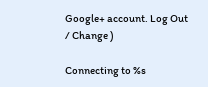Google+ account. Log Out / Change )

Connecting to %s